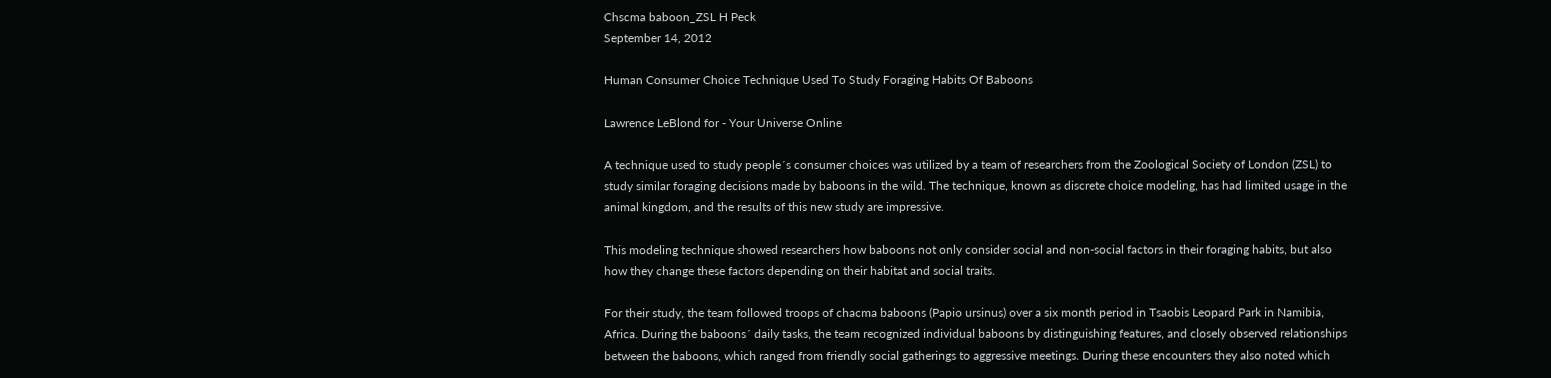Chscma baboon_ZSL H Peck
September 14, 2012

Human Consumer Choice Technique Used To Study Foraging Habits Of Baboons

Lawrence LeBlond for - Your Universe Online

A technique used to study people´s consumer choices was utilized by a team of researchers from the Zoological Society of London (ZSL) to study similar foraging decisions made by baboons in the wild. The technique, known as discrete choice modeling, has had limited usage in the animal kingdom, and the results of this new study are impressive.

This modeling technique showed researchers how baboons not only consider social and non-social factors in their foraging habits, but also how they change these factors depending on their habitat and social traits.

For their study, the team followed troops of chacma baboons (Papio ursinus) over a six month period in Tsaobis Leopard Park in Namibia, Africa. During the baboons´ daily tasks, the team recognized individual baboons by distinguishing features, and closely observed relationships between the baboons, which ranged from friendly social gatherings to aggressive meetings. During these encounters they also noted which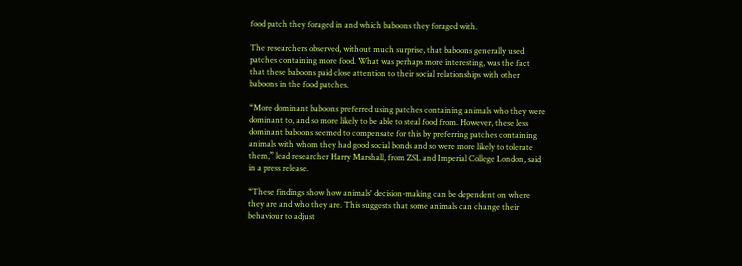food patch they foraged in and which baboons they foraged with.

The researchers observed, without much surprise, that baboons generally used patches containing more food. What was perhaps more interesting, was the fact that these baboons paid close attention to their social relationships with other baboons in the food patches.

“More dominant baboons preferred using patches containing animals who they were dominant to, and so more likely to be able to steal food from. However, these less dominant baboons seemed to compensate for this by preferring patches containing animals with whom they had good social bonds and so were more likely to tolerate them,” lead researcher Harry Marshall, from ZSL and Imperial College London, said in a press release.

“These findings show how animals' decision-making can be dependent on where they are and who they are. This suggests that some animals can change their behaviour to adjust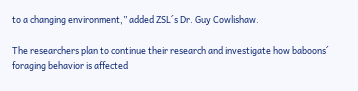to a changing environment,” added ZSL´s Dr. Guy Cowlishaw.

The researchers plan to continue their research and investigate how baboons´ foraging behavior is affected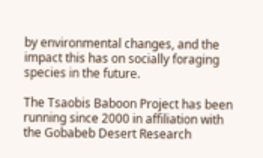by environmental changes, and the impact this has on socially foraging species in the future.

The Tsaobis Baboon Project has been running since 2000 in affiliation with the Gobabeb Desert Research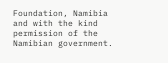Foundation, Namibia and with the kind permission of the Namibian government.